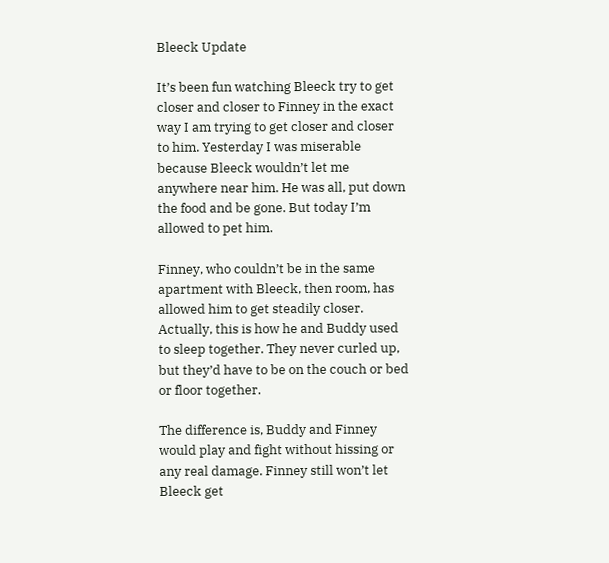Bleeck Update

It’s been fun watching Bleeck try to get closer and closer to Finney in the exact way I am trying to get closer and closer to him. Yesterday I was miserable because Bleeck wouldn’t let me anywhere near him. He was all, put down the food and be gone. But today I’m allowed to pet him.

Finney, who couldn’t be in the same apartment with Bleeck, then room, has allowed him to get steadily closer. Actually, this is how he and Buddy used to sleep together. They never curled up, but they’d have to be on the couch or bed or floor together.

The difference is, Buddy and Finney would play and fight without hissing or any real damage. Finney still won’t let Bleeck get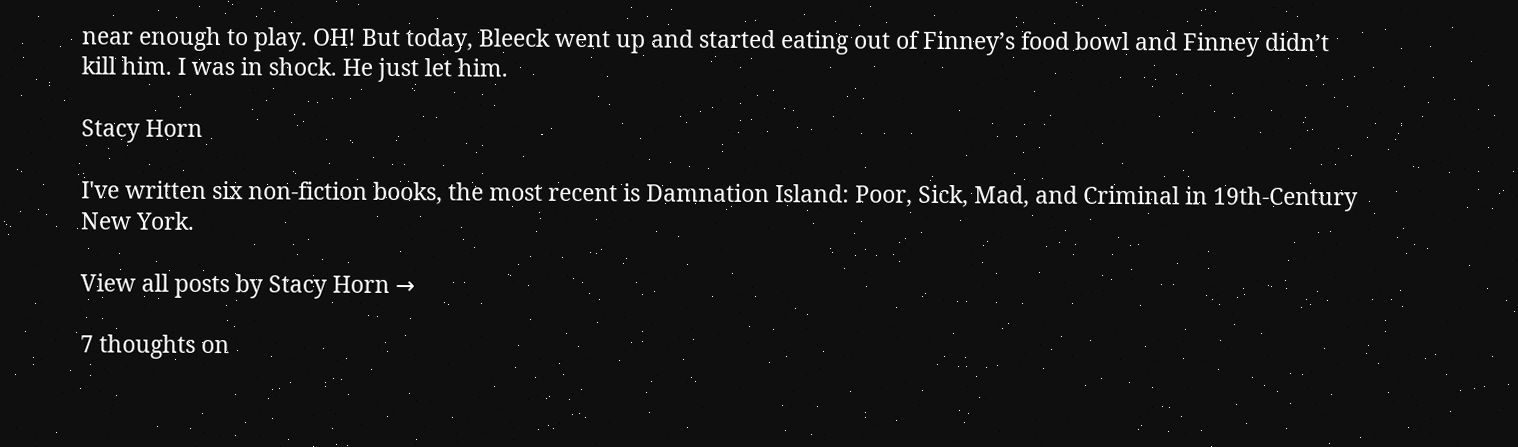near enough to play. OH! But today, Bleeck went up and started eating out of Finney’s food bowl and Finney didn’t kill him. I was in shock. He just let him.

Stacy Horn

I've written six non-fiction books, the most recent is Damnation Island: Poor, Sick, Mad, and Criminal in 19th-Century New York.

View all posts by Stacy Horn →

7 thoughts on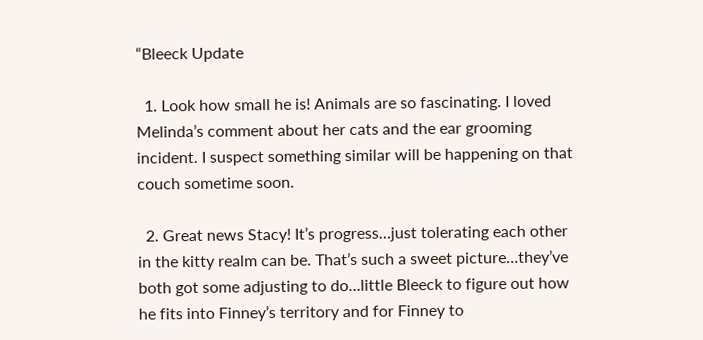“Bleeck Update

  1. Look how small he is! Animals are so fascinating. I loved Melinda’s comment about her cats and the ear grooming incident. I suspect something similar will be happening on that couch sometime soon.

  2. Great news Stacy! It’s progress…just tolerating each other in the kitty realm can be. That’s such a sweet picture…they’ve both got some adjusting to do…little Bleeck to figure out how he fits into Finney’s territory and for Finney to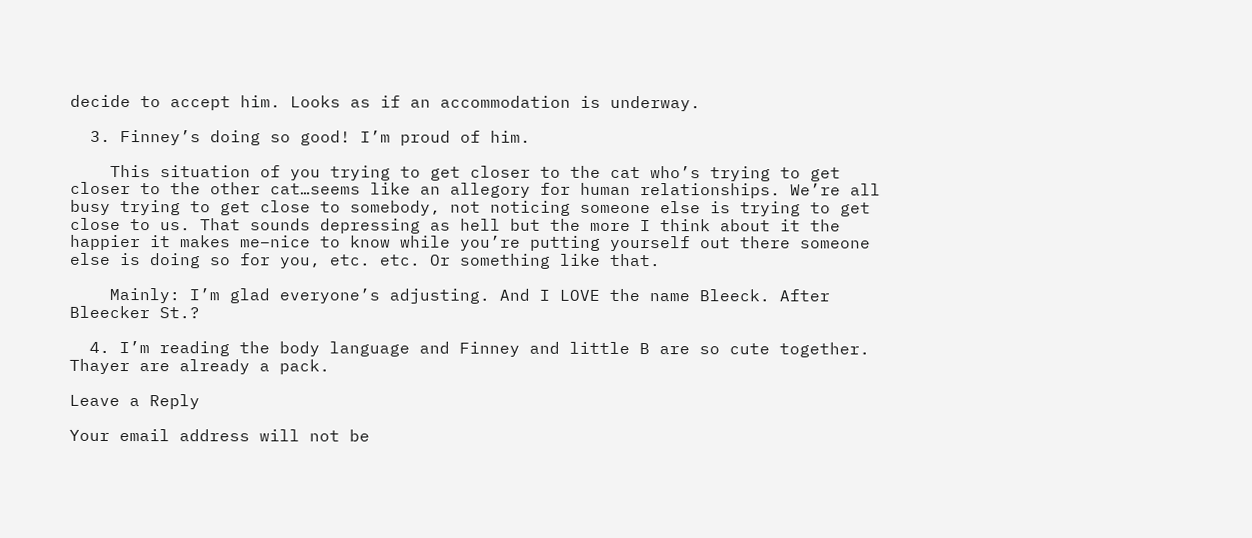decide to accept him. Looks as if an accommodation is underway.

  3. Finney’s doing so good! I’m proud of him.

    This situation of you trying to get closer to the cat who’s trying to get closer to the other cat…seems like an allegory for human relationships. We’re all busy trying to get close to somebody, not noticing someone else is trying to get close to us. That sounds depressing as hell but the more I think about it the happier it makes me–nice to know while you’re putting yourself out there someone else is doing so for you, etc. etc. Or something like that.

    Mainly: I’m glad everyone’s adjusting. And I LOVE the name Bleeck. After Bleecker St.?

  4. I’m reading the body language and Finney and little B are so cute together. Thayer are already a pack.

Leave a Reply

Your email address will not be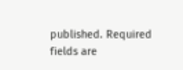published. Required fields are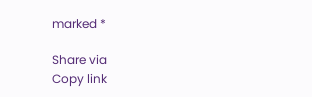marked *

Share via
Copy link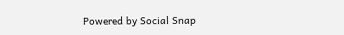Powered by Social Snap